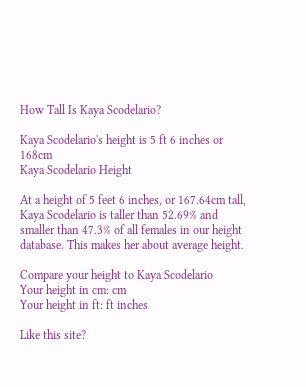How Tall Is Kaya Scodelario?

Kaya Scodelario's height is 5 ft 6 inches or 168cm
Kaya Scodelario Height

At a height of 5 feet 6 inches, or 167.64cm tall, Kaya Scodelario is taller than 52.69% and smaller than 47.3% of all females in our height database. This makes her about average height.

Compare your height to Kaya Scodelario
Your height in cm: cm
Your height in ft: ft inches

Like this site?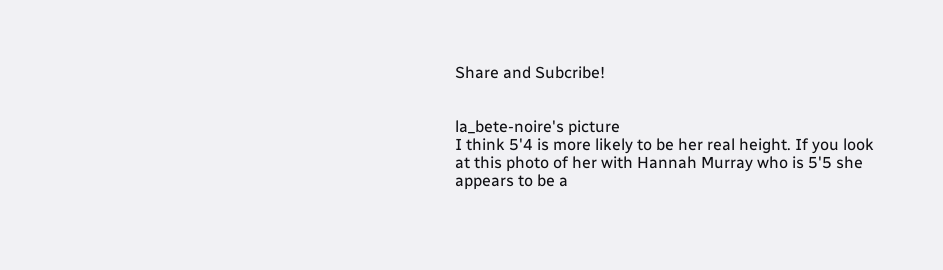Share and Subcribe!


la_bete-noire's picture
I think 5'4 is more likely to be her real height. If you look at this photo of her with Hannah Murray who is 5'5 she appears to be a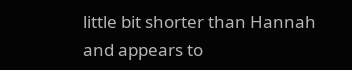little bit shorter than Hannah and appears to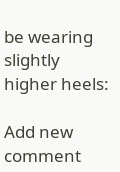be wearing slightly higher heels:

Add new comment